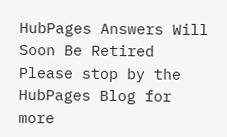HubPages Answers Will Soon Be Retired
Please stop by the HubPages Blog for more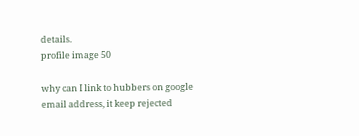details.
profile image 50

why can I link to hubbers on google email address, it keep rejected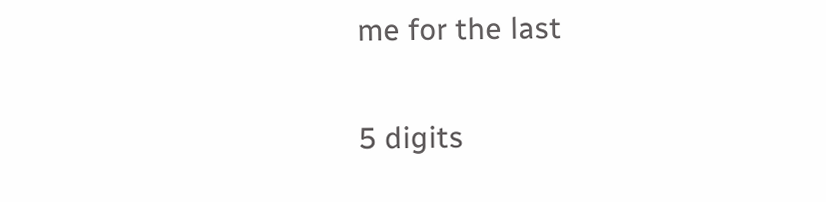me for the last

5 digits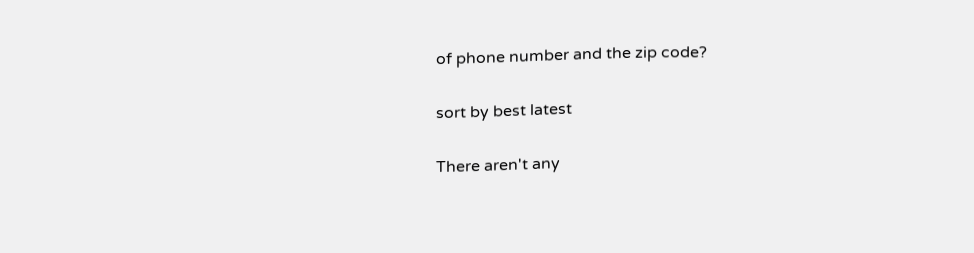of phone number and the zip code?

sort by best latest

There aren't any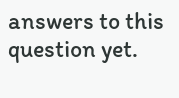answers to this question yet.